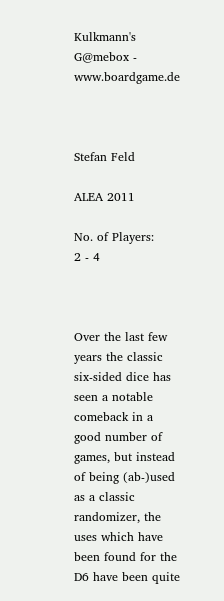Kulkmann's G@mebox - www.boardgame.de



Stefan Feld

ALEA 2011

No. of Players:
2 - 4



Over the last few years the classic six-sided dice has seen a notable comeback in a good number of games, but instead of being (ab-)used as a classic randomizer, the uses which have been found for the D6 have been quite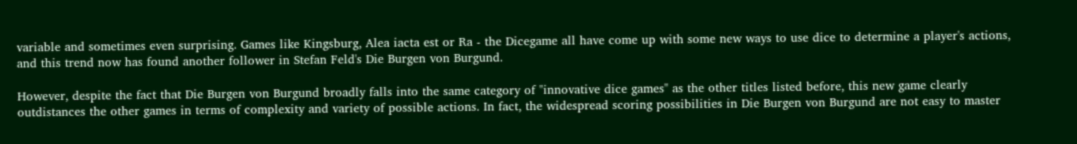variable and sometimes even surprising. Games like Kingsburg, Alea iacta est or Ra - the Dicegame all have come up with some new ways to use dice to determine a player's actions, and this trend now has found another follower in Stefan Feld's Die Burgen von Burgund.

However, despite the fact that Die Burgen von Burgund broadly falls into the same category of "innovative dice games" as the other titles listed before, this new game clearly outdistances the other games in terms of complexity and variety of possible actions. In fact, the widespread scoring possibilities in Die Burgen von Burgund are not easy to master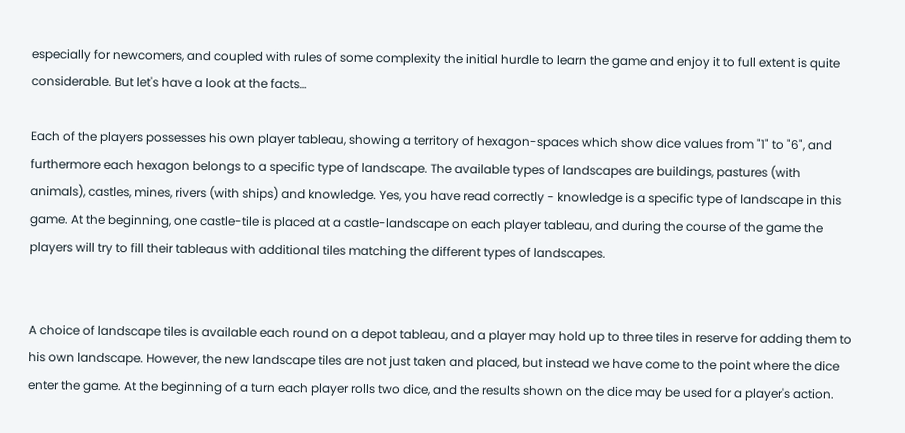especially for newcomers, and coupled with rules of some complexity the initial hurdle to learn the game and enjoy it to full extent is quite considerable. But let's have a look at the facts…

Each of the players possesses his own player tableau, showing a territory of hexagon-spaces which show dice values from "1" to "6", and furthermore each hexagon belongs to a specific type of landscape. The available types of landscapes are buildings, pastures (with animals), castles, mines, rivers (with ships) and knowledge. Yes, you have read correctly - knowledge is a specific type of landscape in this game. At the beginning, one castle-tile is placed at a castle-landscape on each player tableau, and during the course of the game the players will try to fill their tableaus with additional tiles matching the different types of landscapes.


A choice of landscape tiles is available each round on a depot tableau, and a player may hold up to three tiles in reserve for adding them to his own landscape. However, the new landscape tiles are not just taken and placed, but instead we have come to the point where the dice enter the game. At the beginning of a turn each player rolls two dice, and the results shown on the dice may be used for a player's action.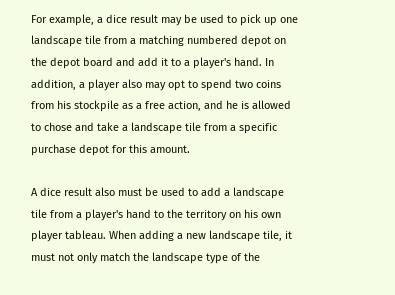For example, a dice result may be used to pick up one landscape tile from a matching numbered depot on the depot board and add it to a player's hand. In addition, a player also may opt to spend two coins from his stockpile as a free action, and he is allowed to chose and take a landscape tile from a specific purchase depot for this amount.

A dice result also must be used to add a landscape tile from a player's hand to the territory on his own player tableau. When adding a new landscape tile, it must not only match the landscape type of the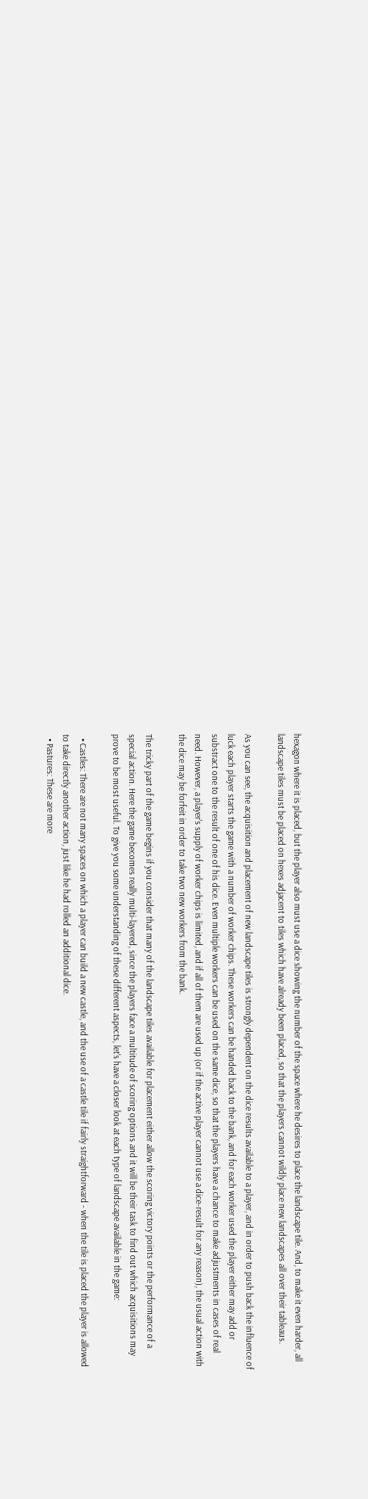hexagon where it is placed, but the player also must use a dice showing the number of the space where he desires to place the landscape tile. And, to make it even harder, all landscape tiles must be placed on hexes adjacent to tiles which have already been placed, so that the players cannot wildly place new landscapes all over their tableaus.

As you can see, the acquisition and placement of new landscape tiles is strongly dependent on the dice results available to a player, and in order to push back the influence of luck each player starts the game with a number of worker chips. These workers can be handed back to the bank, and for each worker used the player either may add or substract one to the result of one of his dice. Even multiple workers can be used on the same dice, so that the players have a chance to make adjustments in cases of real need. However, a player's supply of worker chips is limited, and if all of them are used up (or if the active player cannot use a dice-result for any reason), the usual action with the dice may be forfeit in order to take two new workers from the bank.

The tricky part of the game begins if you consider that many of the landscape tiles available for placement either allow the scoring victory points or the performance of a special action. Here the game becomes really multi-layered, since the players face a multitude of scoring options and it will be their task to find out which acquisitions may prove to be most useful. To give you some understanding of these different aspects, let's have a closer look at each type of landscape available in the game:

  • Castles: There are not many spaces on which a player can build a new castle, and the use of a castle tile if fairly straightforward - when the tile is placed the player is allowed to take directly another action, just like he had rolled an additional dice.
  • Pastures: These are more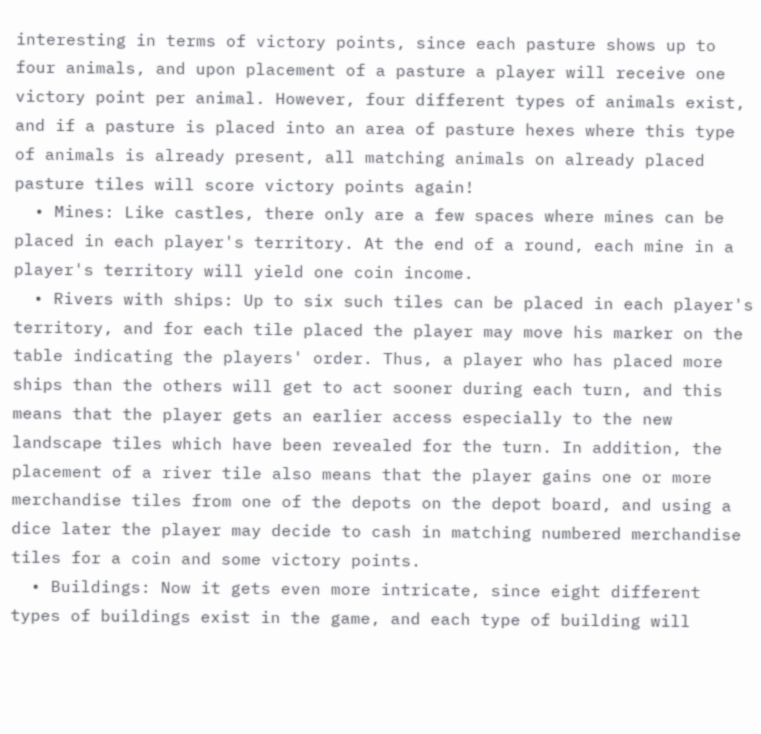interesting in terms of victory points, since each pasture shows up to four animals, and upon placement of a pasture a player will receive one victory point per animal. However, four different types of animals exist, and if a pasture is placed into an area of pasture hexes where this type of animals is already present, all matching animals on already placed pasture tiles will score victory points again!
  • Mines: Like castles, there only are a few spaces where mines can be placed in each player's territory. At the end of a round, each mine in a player's territory will yield one coin income.
  • Rivers with ships: Up to six such tiles can be placed in each player's territory, and for each tile placed the player may move his marker on the table indicating the players' order. Thus, a player who has placed more ships than the others will get to act sooner during each turn, and this means that the player gets an earlier access especially to the new landscape tiles which have been revealed for the turn. In addition, the placement of a river tile also means that the player gains one or more merchandise tiles from one of the depots on the depot board, and using a dice later the player may decide to cash in matching numbered merchandise tiles for a coin and some victory points.
  • Buildings: Now it gets even more intricate, since eight different types of buildings exist in the game, and each type of building will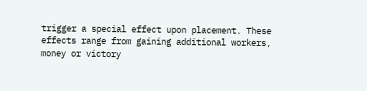trigger a special effect upon placement. These effects range from gaining additional workers, money or victory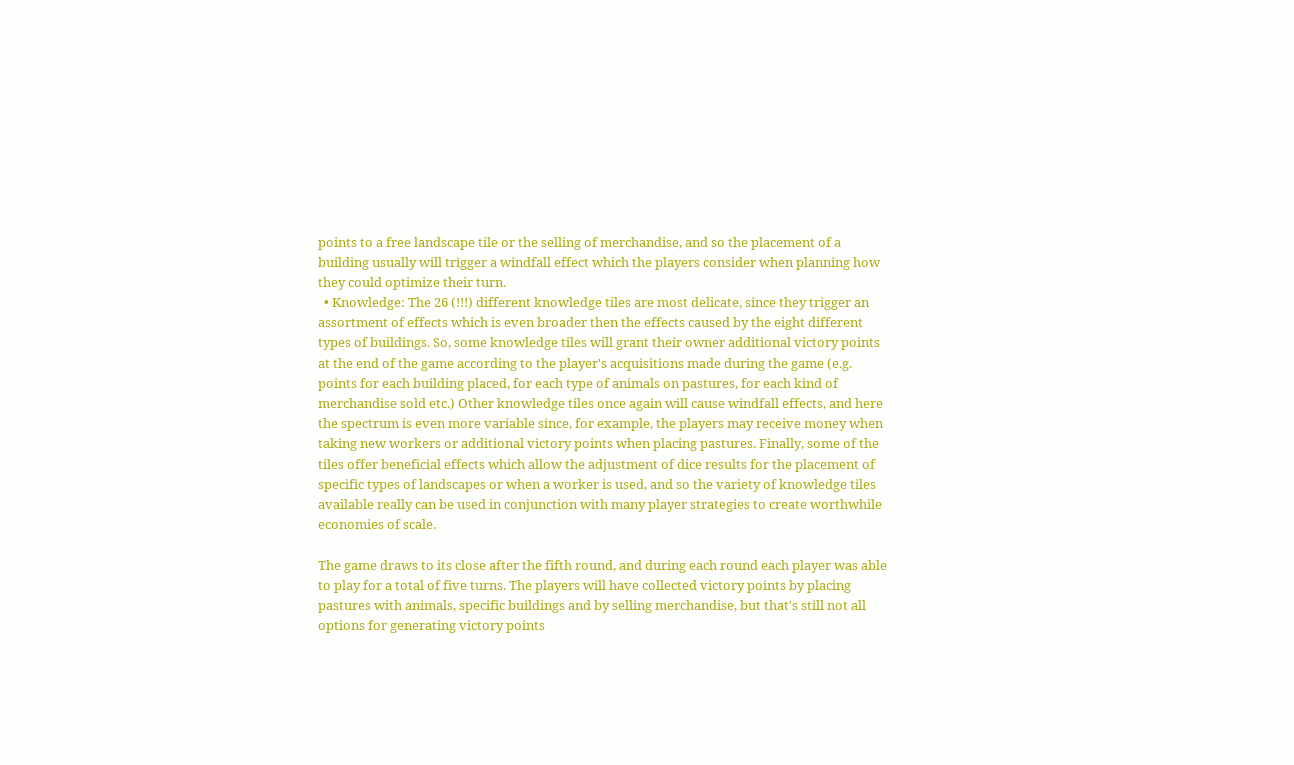points to a free landscape tile or the selling of merchandise, and so the placement of a building usually will trigger a windfall effect which the players consider when planning how they could optimize their turn.
  • Knowledge: The 26 (!!!) different knowledge tiles are most delicate, since they trigger an assortment of effects which is even broader then the effects caused by the eight different types of buildings. So, some knowledge tiles will grant their owner additional victory points at the end of the game according to the player's acquisitions made during the game (e.g. points for each building placed, for each type of animals on pastures, for each kind of merchandise sold etc.) Other knowledge tiles once again will cause windfall effects, and here the spectrum is even more variable since, for example, the players may receive money when taking new workers or additional victory points when placing pastures. Finally, some of the tiles offer beneficial effects which allow the adjustment of dice results for the placement of specific types of landscapes or when a worker is used, and so the variety of knowledge tiles available really can be used in conjunction with many player strategies to create worthwhile economies of scale.

The game draws to its close after the fifth round, and during each round each player was able to play for a total of five turns. The players will have collected victory points by placing pastures with animals, specific buildings and by selling merchandise, but that's still not all options for generating victory points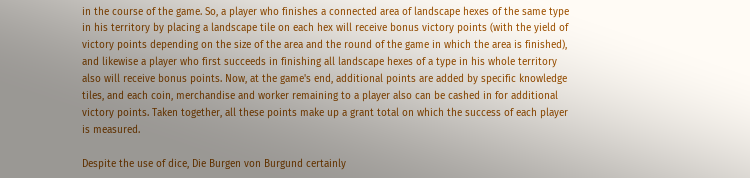in the course of the game. So, a player who finishes a connected area of landscape hexes of the same type in his territory by placing a landscape tile on each hex will receive bonus victory points (with the yield of victory points depending on the size of the area and the round of the game in which the area is finished), and likewise a player who first succeeds in finishing all landscape hexes of a type in his whole territory also will receive bonus points. Now, at the game's end, additional points are added by specific knowledge tiles, and each coin, merchandise and worker remaining to a player also can be cashed in for additional victory points. Taken together, all these points make up a grant total on which the success of each player is measured.

Despite the use of dice, Die Burgen von Burgund certainly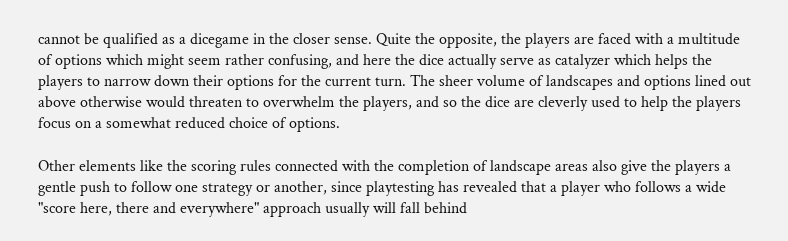cannot be qualified as a dicegame in the closer sense. Quite the opposite, the players are faced with a multitude of options which might seem rather confusing, and here the dice actually serve as catalyzer which helps the players to narrow down their options for the current turn. The sheer volume of landscapes and options lined out above otherwise would threaten to overwhelm the players, and so the dice are cleverly used to help the players focus on a somewhat reduced choice of options.

Other elements like the scoring rules connected with the completion of landscape areas also give the players a gentle push to follow one strategy or another, since playtesting has revealed that a player who follows a wide "score here, there and everywhere" approach usually will fall behind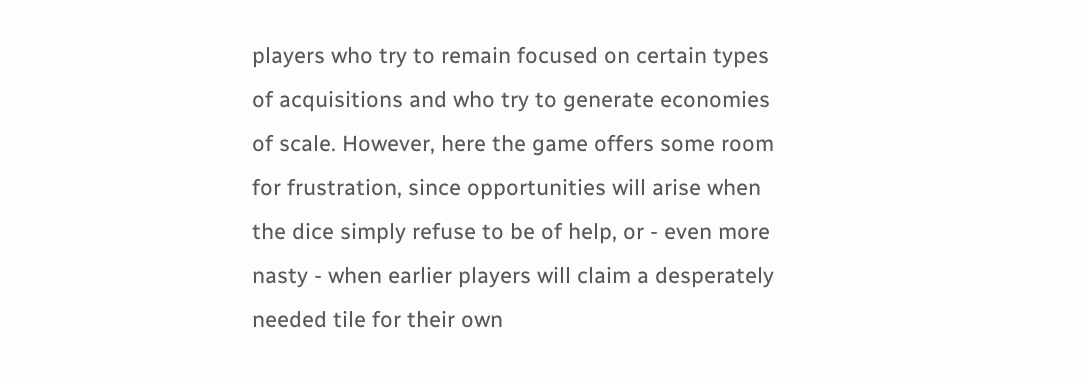players who try to remain focused on certain types of acquisitions and who try to generate economies of scale. However, here the game offers some room for frustration, since opportunities will arise when the dice simply refuse to be of help, or - even more nasty - when earlier players will claim a desperately needed tile for their own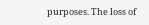purposes. The loss of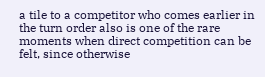a tile to a competitor who comes earlier in the turn order also is one of the rare moments when direct competition can be felt, since otherwise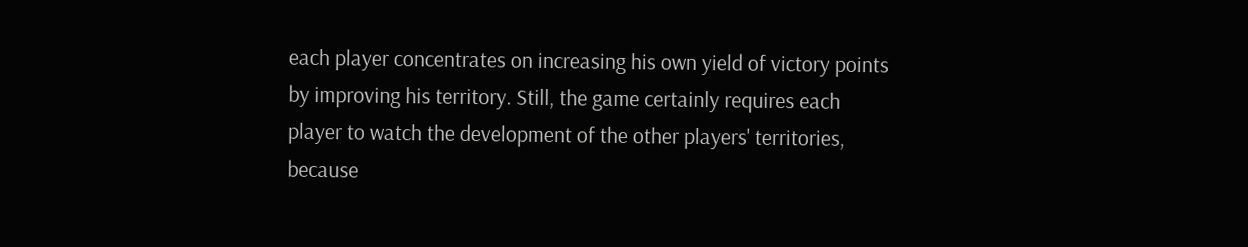each player concentrates on increasing his own yield of victory points by improving his territory. Still, the game certainly requires each player to watch the development of the other players' territories, because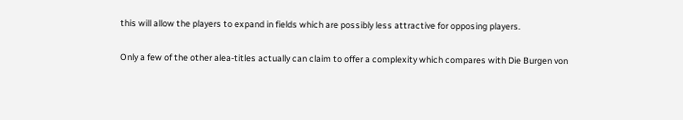this will allow the players to expand in fields which are possibly less attractive for opposing players.

Only a few of the other alea-titles actually can claim to offer a complexity which compares with Die Burgen von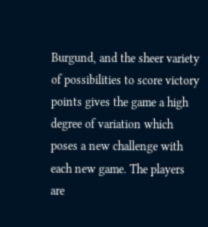Burgund, and the sheer variety of possibilities to score victory points gives the game a high degree of variation which poses a new challenge with each new game. The players are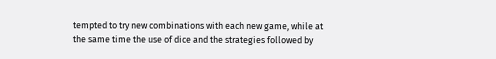tempted to try new combinations with each new game, while at the same time the use of dice and the strategies followed by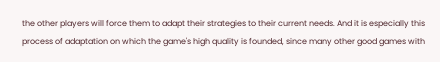the other players will force them to adapt their strategies to their current needs. And it is especially this process of adaptation on which the game's high quality is founded, since many other good games with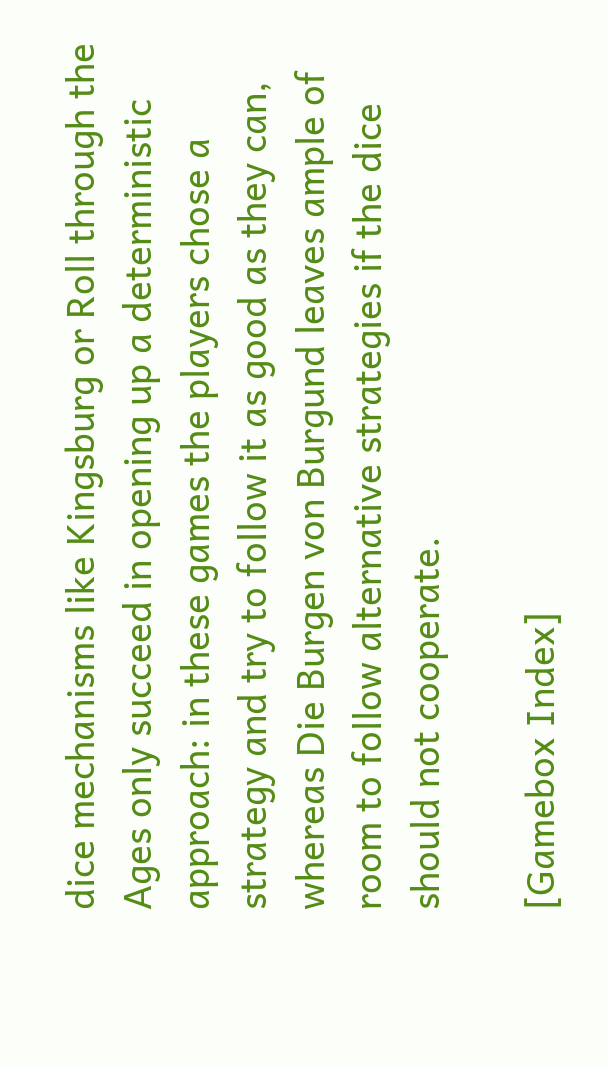dice mechanisms like Kingsburg or Roll through the Ages only succeed in opening up a deterministic approach: in these games the players chose a strategy and try to follow it as good as they can, whereas Die Burgen von Burgund leaves ample of room to follow alternative strategies if the dice should not cooperate.

[Gamebox Index]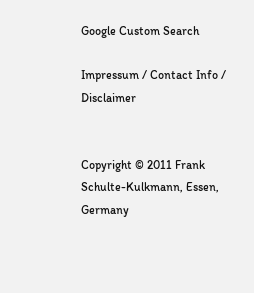Google Custom Search

Impressum / Contact Info / Disclaimer


Copyright © 2011 Frank Schulte-Kulkmann, Essen, Germany